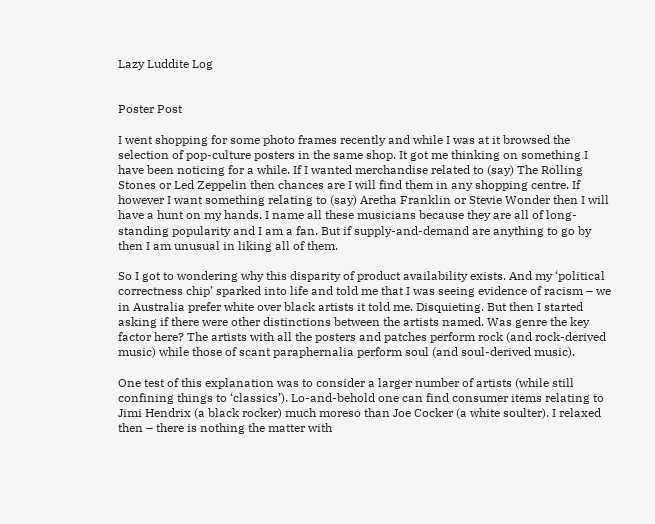Lazy Luddite Log


Poster Post

I went shopping for some photo frames recently and while I was at it browsed the selection of pop-culture posters in the same shop. It got me thinking on something I have been noticing for a while. If I wanted merchandise related to (say) The Rolling Stones or Led Zeppelin then chances are I will find them in any shopping centre. If however I want something relating to (say) Aretha Franklin or Stevie Wonder then I will have a hunt on my hands. I name all these musicians because they are all of long-standing popularity and I am a fan. But if supply-and-demand are anything to go by then I am unusual in liking all of them.

So I got to wondering why this disparity of product availability exists. And my ‘political correctness chip’ sparked into life and told me that I was seeing evidence of racism – we in Australia prefer white over black artists it told me. Disquieting. But then I started asking if there were other distinctions between the artists named. Was genre the key factor here? The artists with all the posters and patches perform rock (and rock-derived music) while those of scant paraphernalia perform soul (and soul-derived music).

One test of this explanation was to consider a larger number of artists (while still confining things to ‘classics’). Lo-and-behold one can find consumer items relating to Jimi Hendrix (a black rocker) much moreso than Joe Cocker (a white soulter). I relaxed then – there is nothing the matter with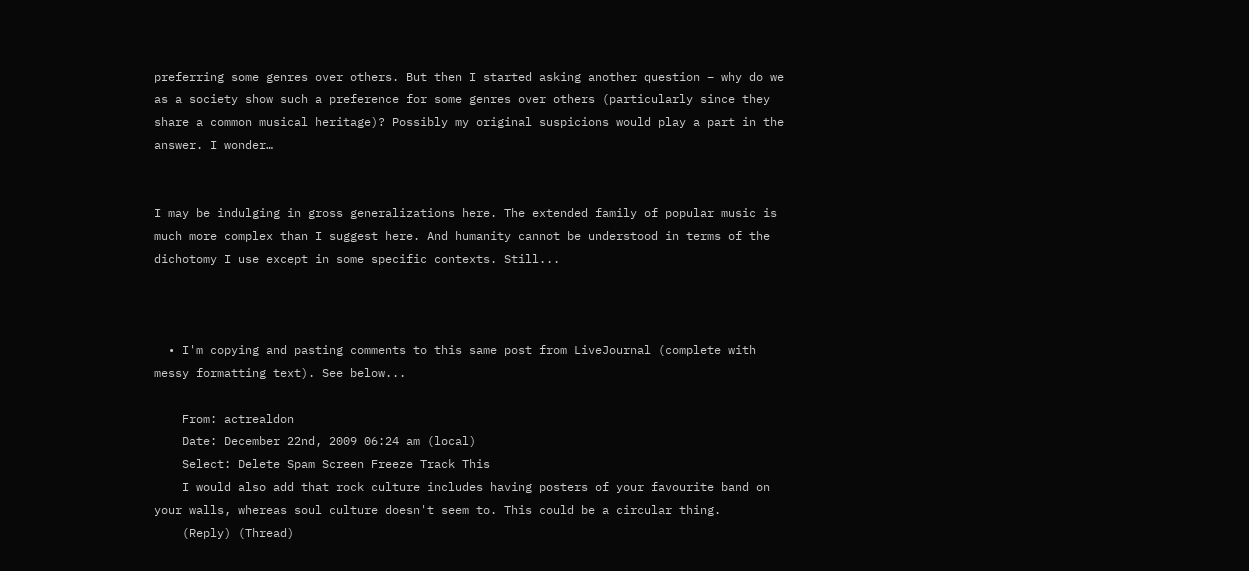preferring some genres over others. But then I started asking another question – why do we as a society show such a preference for some genres over others (particularly since they share a common musical heritage)? Possibly my original suspicions would play a part in the answer. I wonder…


I may be indulging in gross generalizations here. The extended family of popular music is much more complex than I suggest here. And humanity cannot be understood in terms of the dichotomy I use except in some specific contexts. Still...



  • I'm copying and pasting comments to this same post from LiveJournal (complete with messy formatting text). See below...

    From: actrealdon
    Date: December 22nd, 2009 06:24 am (local)
    Select: Delete Spam Screen Freeze Track This
    I would also add that rock culture includes having posters of your favourite band on your walls, whereas soul culture doesn't seem to. This could be a circular thing.
    (Reply) (Thread)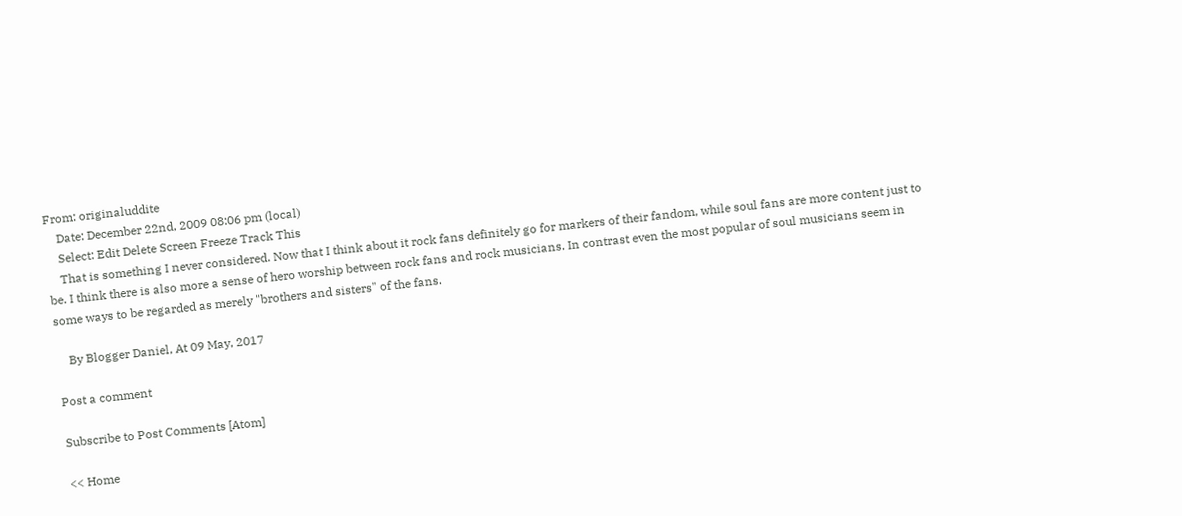From: originaluddite
    Date: December 22nd, 2009 08:06 pm (local)
    Select: Edit Delete Screen Freeze Track This
    That is something I never considered. Now that I think about it rock fans definitely go for markers of their fandom, while soul fans are more content just to be. I think there is also more a sense of hero worship between rock fans and rock musicians. In contrast even the most popular of soul musicians seem in some ways to be regarded as merely "brothers and sisters" of the fans.

    By Blogger Daniel, At 09 May, 2017

Post a comment

Subscribe to Post Comments [Atom]

<< Home